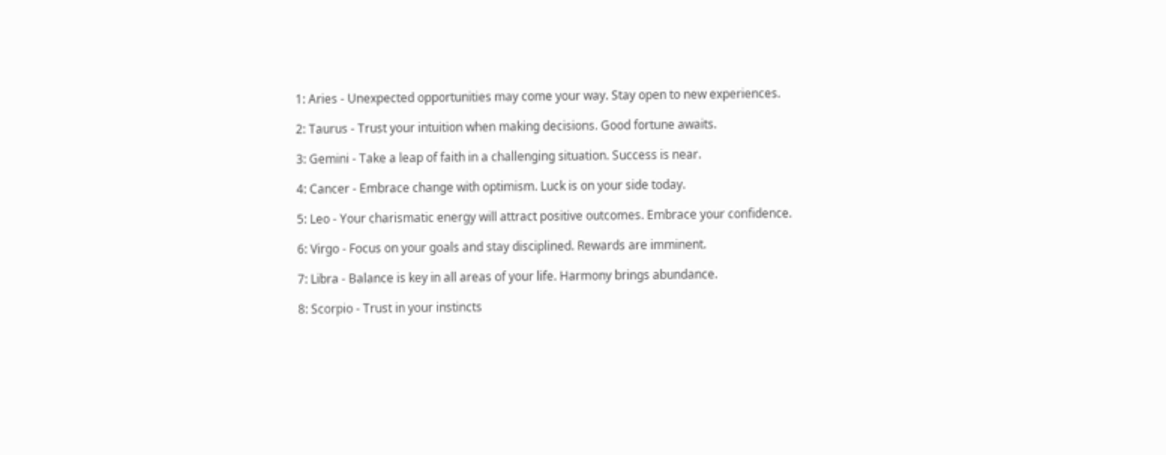1: Aries - Unexpected opportunities may come your way. Stay open to new experiences.

2: Taurus - Trust your intuition when making decisions. Good fortune awaits.

3: Gemini - Take a leap of faith in a challenging situation. Success is near.

4: Cancer - Embrace change with optimism. Luck is on your side today.

5: Leo - Your charismatic energy will attract positive outcomes. Embrace your confidence.

6: Virgo - Focus on your goals and stay disciplined. Rewards are imminent.

7: Libra - Balance is key in all areas of your life. Harmony brings abundance.

8: Scorpio - Trust in your instincts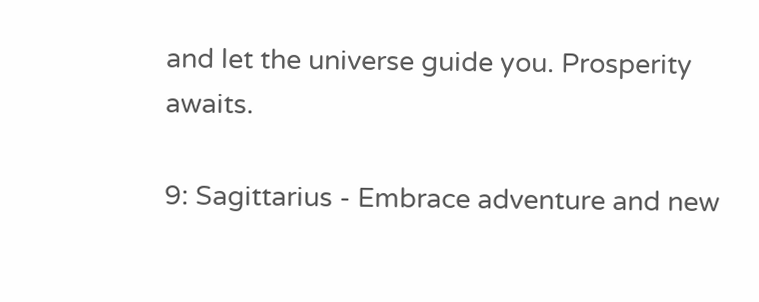and let the universe guide you. Prosperity awaits.

9: Sagittarius - Embrace adventure and new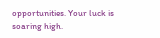opportunities. Your luck is soaring high.